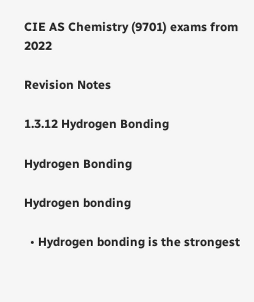CIE AS Chemistry (9701) exams from 2022

Revision Notes

1.3.12 Hydrogen Bonding

Hydrogen Bonding

Hydrogen bonding

  • Hydrogen bonding is the strongest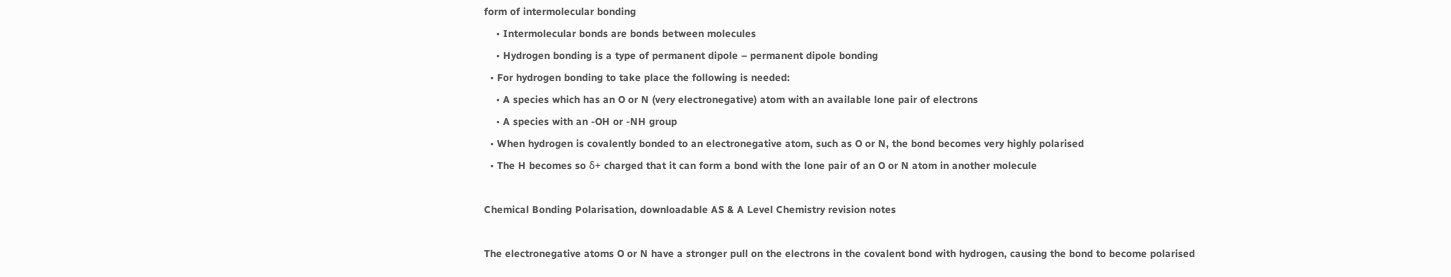form of intermolecular bonding
    • Intermolecular bonds are bonds between molecules
    • Hydrogen bonding is a type of permanent dipole – permanent dipole bonding
  • For hydrogen bonding to take place the following is needed:
    • A species which has an O or N (very electronegative) atom with an available lone pair of electrons
    • A species with an -OH or -NH group
  • When hydrogen is covalently bonded to an electronegative atom, such as O or N, the bond becomes very highly polarised
  • The H becomes so δ+ charged that it can form a bond with the lone pair of an O or N atom in another molecule

Chemical Bonding Polarisation, downloadable AS & A Level Chemistry revision notes

The electronegative atoms O or N have a stronger pull on the electrons in the covalent bond with hydrogen, causing the bond to become polarised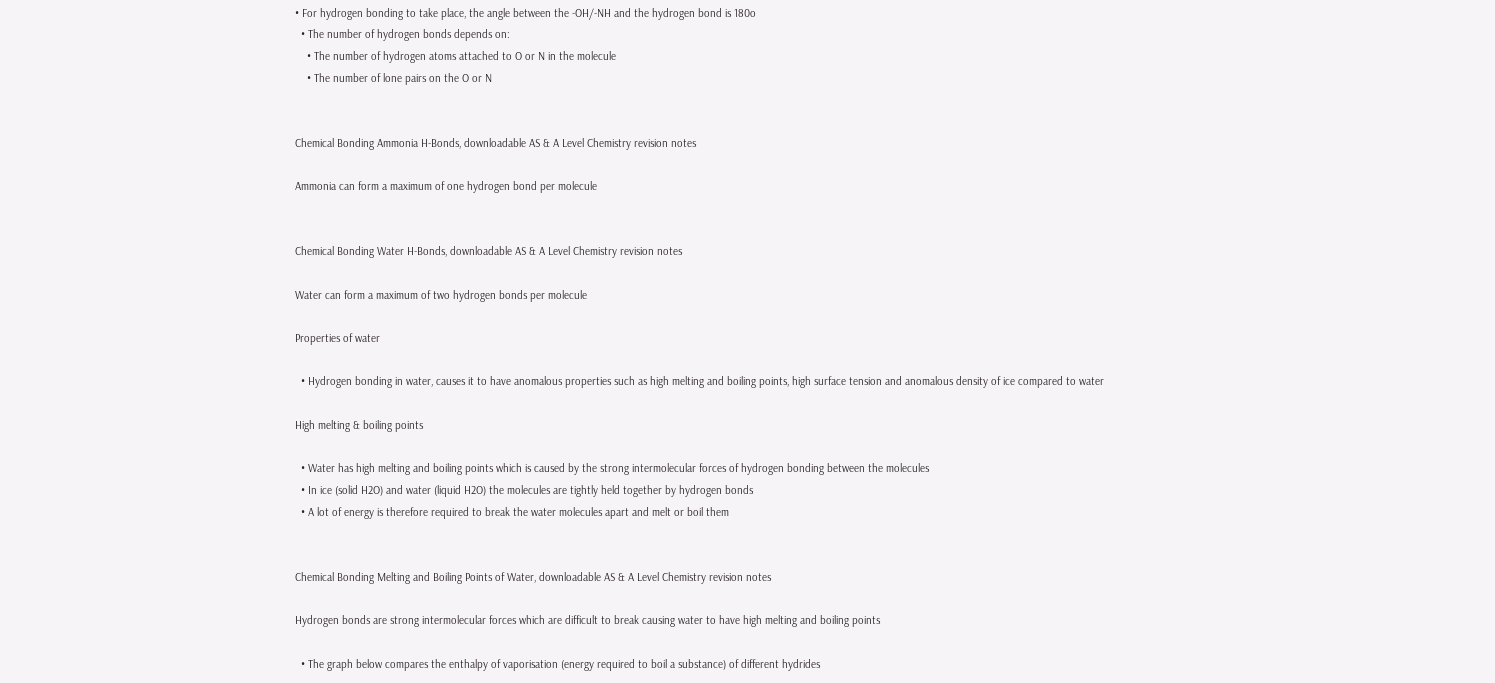• For hydrogen bonding to take place, the angle between the -OH/-NH and the hydrogen bond is 180o
  • The number of hydrogen bonds depends on:
    • The number of hydrogen atoms attached to O or N in the molecule
    • The number of lone pairs on the O or N


Chemical Bonding Ammonia H-Bonds, downloadable AS & A Level Chemistry revision notes

Ammonia can form a maximum of one hydrogen bond per molecule


Chemical Bonding Water H-Bonds, downloadable AS & A Level Chemistry revision notes

Water can form a maximum of two hydrogen bonds per molecule

Properties of water

  • Hydrogen bonding in water, causes it to have anomalous properties such as high melting and boiling points, high surface tension and anomalous density of ice compared to water

High melting & boiling points

  • Water has high melting and boiling points which is caused by the strong intermolecular forces of hydrogen bonding between the molecules
  • In ice (solid H2O) and water (liquid H2O) the molecules are tightly held together by hydrogen bonds
  • A lot of energy is therefore required to break the water molecules apart and melt or boil them


Chemical Bonding Melting and Boiling Points of Water, downloadable AS & A Level Chemistry revision notes

Hydrogen bonds are strong intermolecular forces which are difficult to break causing water to have high melting and boiling points

  • The graph below compares the enthalpy of vaporisation (energy required to boil a substance) of different hydrides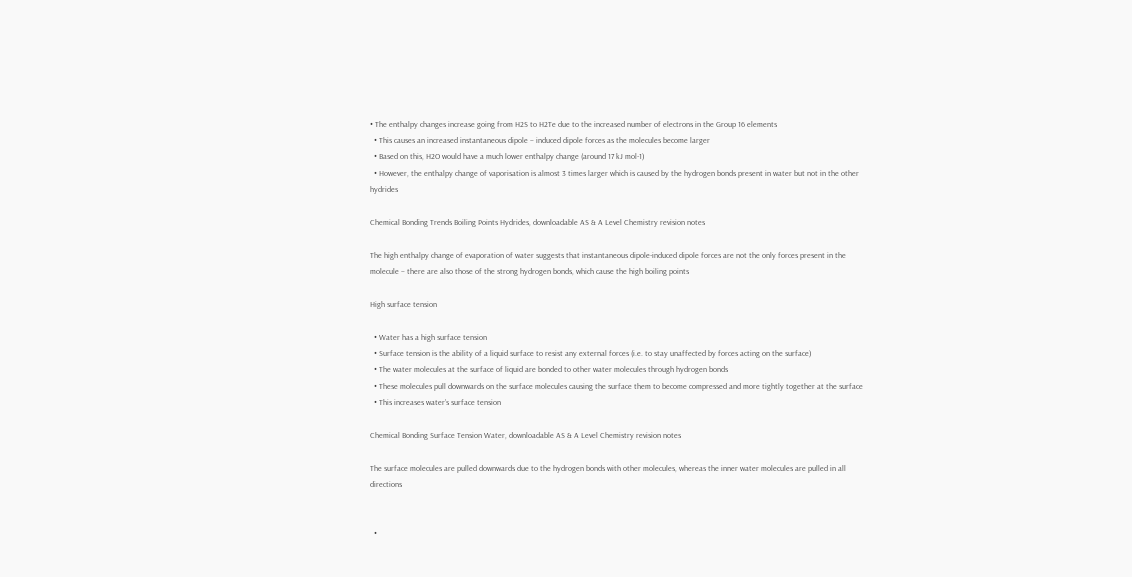• The enthalpy changes increase going from H2S to H2Te due to the increased number of electrons in the Group 16 elements
  • This causes an increased instantaneous dipole – induced dipole forces as the molecules become larger
  • Based on this, H2O would have a much lower enthalpy change (around 17 kJ mol-1)
  • However, the enthalpy change of vaporisation is almost 3 times larger which is caused by the hydrogen bonds present in water but not in the other hydrides

Chemical Bonding Trends Boiling Points Hydrides, downloadable AS & A Level Chemistry revision notes

The high enthalpy change of evaporation of water suggests that instantaneous dipole-induced dipole forces are not the only forces present in the molecule – there are also those of the strong hydrogen bonds, which cause the high boiling points

High surface tension

  • Water has a high surface tension
  • Surface tension is the ability of a liquid surface to resist any external forces (i.e. to stay unaffected by forces acting on the surface)
  • The water molecules at the surface of liquid are bonded to other water molecules through hydrogen bonds
  • These molecules pull downwards on the surface molecules causing the surface them to become compressed and more tightly together at the surface
  • This increases water’s surface tension

Chemical Bonding Surface Tension Water, downloadable AS & A Level Chemistry revision notes

The surface molecules are pulled downwards due to the hydrogen bonds with other molecules, whereas the inner water molecules are pulled in all directions


  •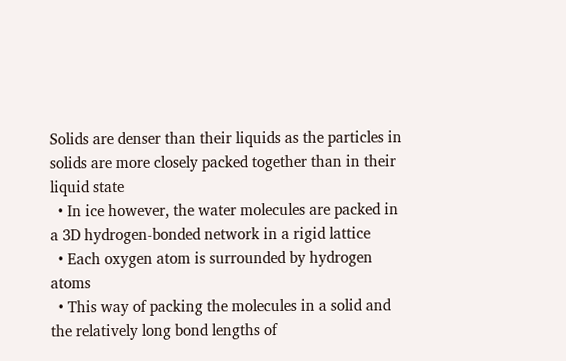Solids are denser than their liquids as the particles in solids are more closely packed together than in their liquid state
  • In ice however, the water molecules are packed in a 3D hydrogen-bonded network in a rigid lattice
  • Each oxygen atom is surrounded by hydrogen atoms
  • This way of packing the molecules in a solid and the relatively long bond lengths of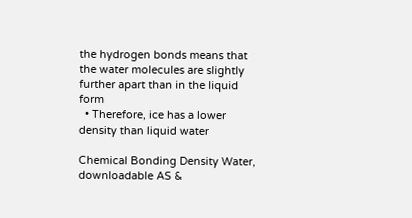the hydrogen bonds means that the water molecules are slightly further apart than in the liquid form
  • Therefore, ice has a lower density than liquid water

Chemical Bonding Density Water, downloadable AS &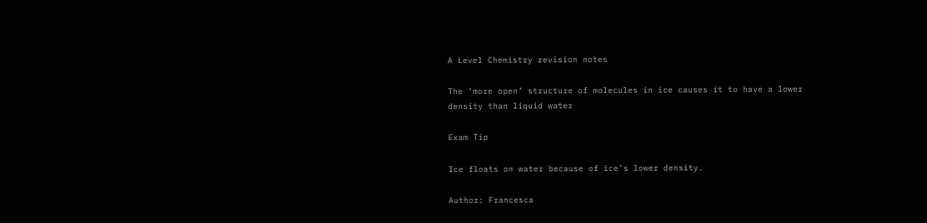A Level Chemistry revision notes

The ‘more open’ structure of molecules in ice causes it to have a lower density than liquid water

Exam Tip

Ice floats on water because of ice’s lower density.

Author: Francesca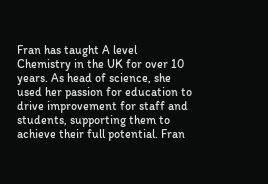Fran has taught A level Chemistry in the UK for over 10 years. As head of science, she used her passion for education to drive improvement for staff and students, supporting them to achieve their full potential. Fran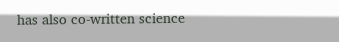has also co-written science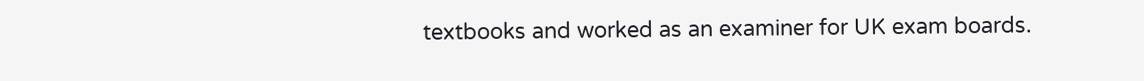textbooks and worked as an examiner for UK exam boards.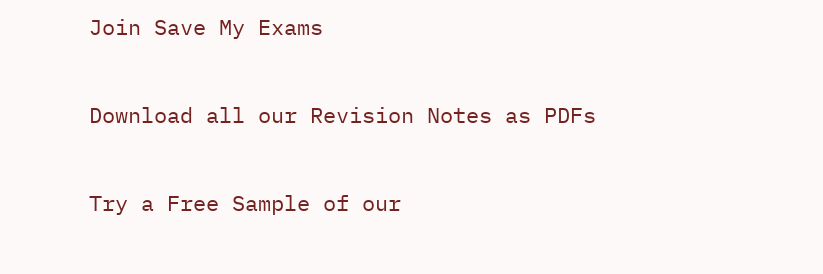Join Save My Exams

Download all our Revision Notes as PDFs

Try a Free Sample of our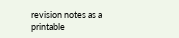revision notes as a printable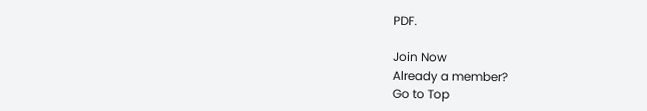PDF.

Join Now
Already a member?
Go to Top